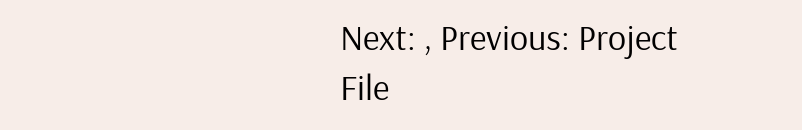Next: , Previous: Project File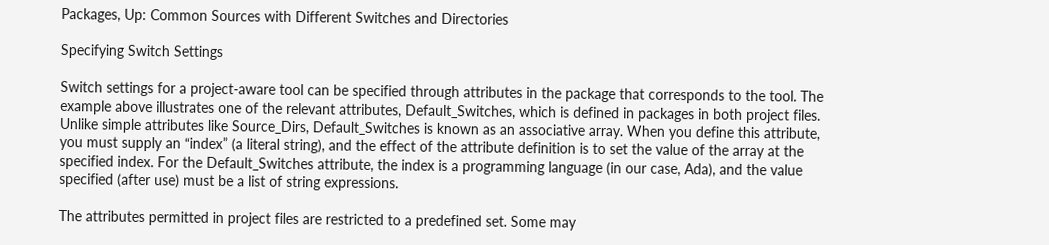Packages, Up: Common Sources with Different Switches and Directories

Specifying Switch Settings

Switch settings for a project-aware tool can be specified through attributes in the package that corresponds to the tool. The example above illustrates one of the relevant attributes, Default_Switches, which is defined in packages in both project files. Unlike simple attributes like Source_Dirs, Default_Switches is known as an associative array. When you define this attribute, you must supply an “index” (a literal string), and the effect of the attribute definition is to set the value of the array at the specified index. For the Default_Switches attribute, the index is a programming language (in our case, Ada), and the value specified (after use) must be a list of string expressions.

The attributes permitted in project files are restricted to a predefined set. Some may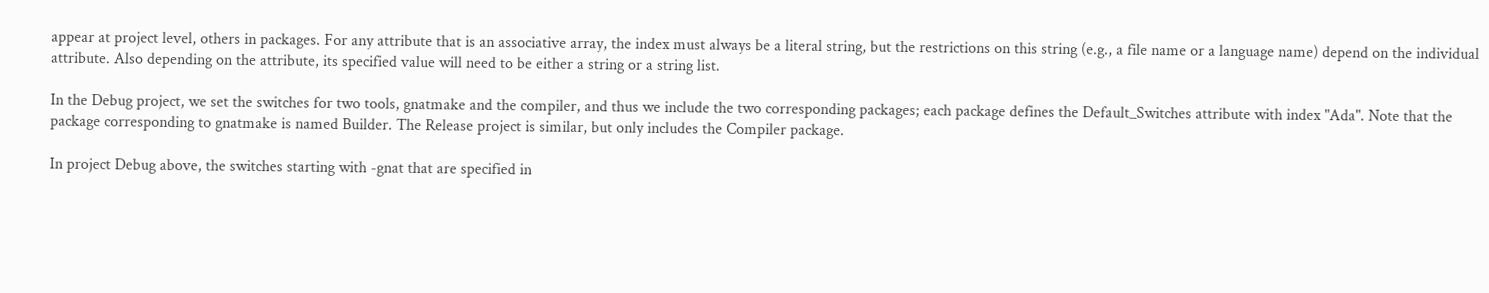appear at project level, others in packages. For any attribute that is an associative array, the index must always be a literal string, but the restrictions on this string (e.g., a file name or a language name) depend on the individual attribute. Also depending on the attribute, its specified value will need to be either a string or a string list.

In the Debug project, we set the switches for two tools, gnatmake and the compiler, and thus we include the two corresponding packages; each package defines the Default_Switches attribute with index "Ada". Note that the package corresponding to gnatmake is named Builder. The Release project is similar, but only includes the Compiler package.

In project Debug above, the switches starting with -gnat that are specified in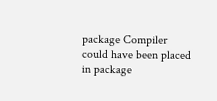package Compiler could have been placed in package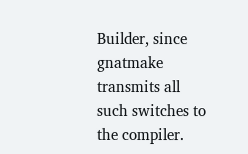Builder, since gnatmake transmits all such switches to the compiler.